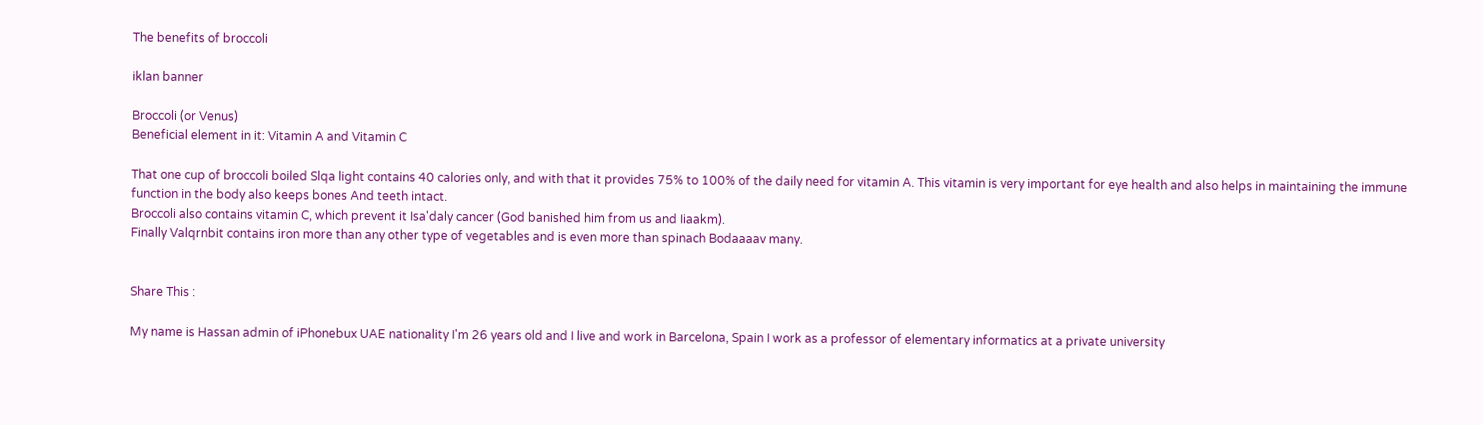The benefits of broccoli

iklan banner

Broccoli (or Venus)
Beneficial element in it: Vitamin A and Vitamin C

That one cup of broccoli boiled Slqa light contains 40 calories only, and with that it provides 75% to 100% of the daily need for vitamin A. This vitamin is very important for eye health and also helps in maintaining the immune function in the body also keeps bones And teeth intact.
Broccoli also contains vitamin C, which prevent it Isa'daly cancer (God banished him from us and Iiaakm).
Finally Valqrnbit contains iron more than any other type of vegetables and is even more than spinach Bodaaaav many.


Share This :

My name is Hassan admin of iPhonebux UAE nationality I'm 26 years old and I live and work in Barcelona, Spain I work as a professor of elementary informatics at a private university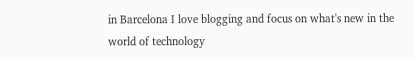in Barcelona I love blogging and focus on what's new in the world of technology